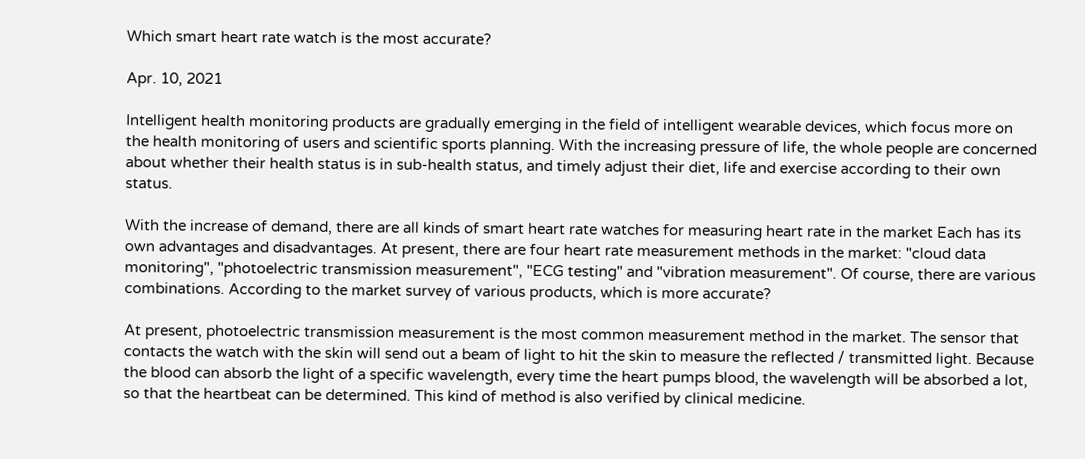Which smart heart rate watch is the most accurate?

Apr. 10, 2021

Intelligent health monitoring products are gradually emerging in the field of intelligent wearable devices, which focus more on the health monitoring of users and scientific sports planning. With the increasing pressure of life, the whole people are concerned about whether their health status is in sub-health status, and timely adjust their diet, life and exercise according to their own status.

With the increase of demand, there are all kinds of smart heart rate watches for measuring heart rate in the market Each has its own advantages and disadvantages. At present, there are four heart rate measurement methods in the market: "cloud data monitoring", "photoelectric transmission measurement", "ECG testing" and "vibration measurement". Of course, there are various combinations. According to the market survey of various products, which is more accurate?

At present, photoelectric transmission measurement is the most common measurement method in the market. The sensor that contacts the watch with the skin will send out a beam of light to hit the skin to measure the reflected / transmitted light. Because the blood can absorb the light of a specific wavelength, every time the heart pumps blood, the wavelength will be absorbed a lot, so that the heartbeat can be determined. This kind of method is also verified by clinical medicine.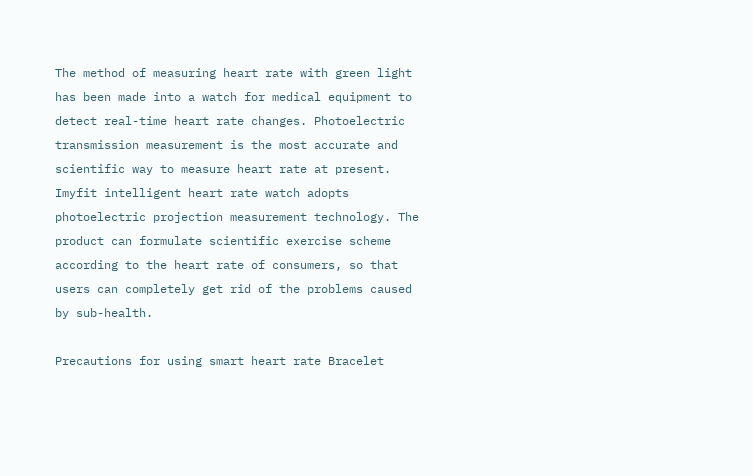The method of measuring heart rate with green light has been made into a watch for medical equipment to detect real-time heart rate changes. Photoelectric transmission measurement is the most accurate and scientific way to measure heart rate at present. Imyfit intelligent heart rate watch adopts photoelectric projection measurement technology. The product can formulate scientific exercise scheme according to the heart rate of consumers, so that users can completely get rid of the problems caused by sub-health.

Precautions for using smart heart rate Bracelet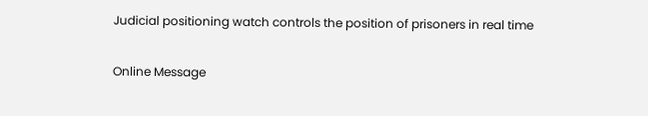Judicial positioning watch controls the position of prisoners in real time

Online Message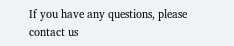If you have any questions, please contact us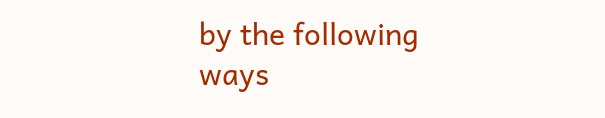by the following ways